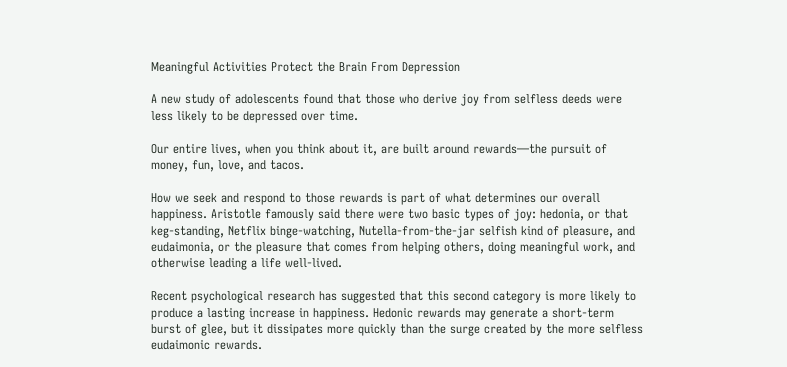Meaningful Activities Protect the Brain From Depression

A new study of adolescents found that those who derive joy from selfless deeds were less likely to be depressed over time.

Our entire lives, when you think about it, are built around rewards—the pursuit of money, fun, love, and tacos.

How we seek and respond to those rewards is part of what determines our overall happiness. Aristotle famously said there were two basic types of joy: hedonia, or that keg-standing, Netflix binge-watching, Nutella-from-the-jar selfish kind of pleasure, and eudaimonia, or the pleasure that comes from helping others, doing meaningful work, and otherwise leading a life well-lived.

Recent psychological research has suggested that this second category is more likely to produce a lasting increase in happiness. Hedonic rewards may generate a short-term burst of glee, but it dissipates more quickly than the surge created by the more selfless eudaimonic rewards.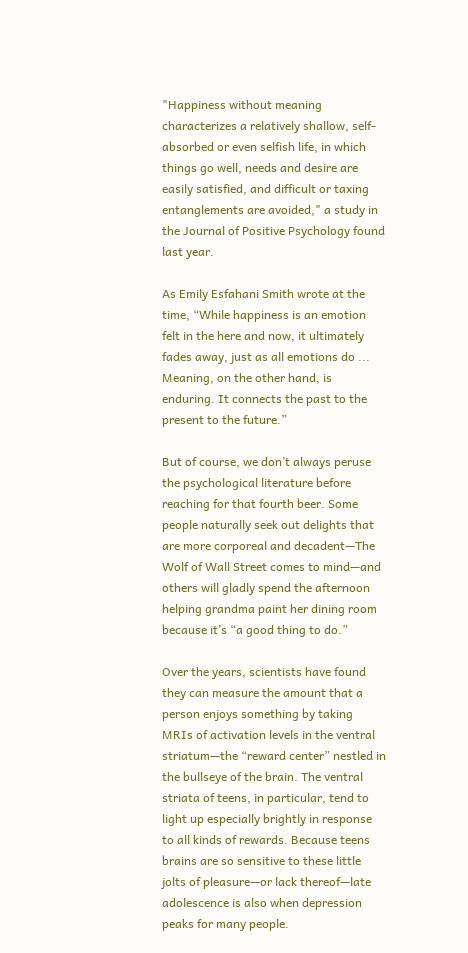"Happiness without meaning characterizes a relatively shallow, self-absorbed or even selfish life, in which things go well, needs and desire are easily satisfied, and difficult or taxing entanglements are avoided," a study in the Journal of Positive Psychology found last year.

As Emily Esfahani Smith wrote at the time, “While happiness is an emotion felt in the here and now, it ultimately fades away, just as all emotions do ... Meaning, on the other hand, is enduring. It connects the past to the present to the future.”

But of course, we don’t always peruse the psychological literature before reaching for that fourth beer. Some people naturally seek out delights that are more corporeal and decadent—The Wolf of Wall Street comes to mind—and others will gladly spend the afternoon helping grandma paint her dining room because it’s “a good thing to do.”

Over the years, scientists have found they can measure the amount that a person enjoys something by taking MRIs of activation levels in the ventral striatum—the “reward center” nestled in the bullseye of the brain. The ventral striata of teens, in particular, tend to light up especially brightly in response to all kinds of rewards. Because teens brains are so sensitive to these little jolts of pleasure—or lack thereof—late adolescence is also when depression peaks for many people.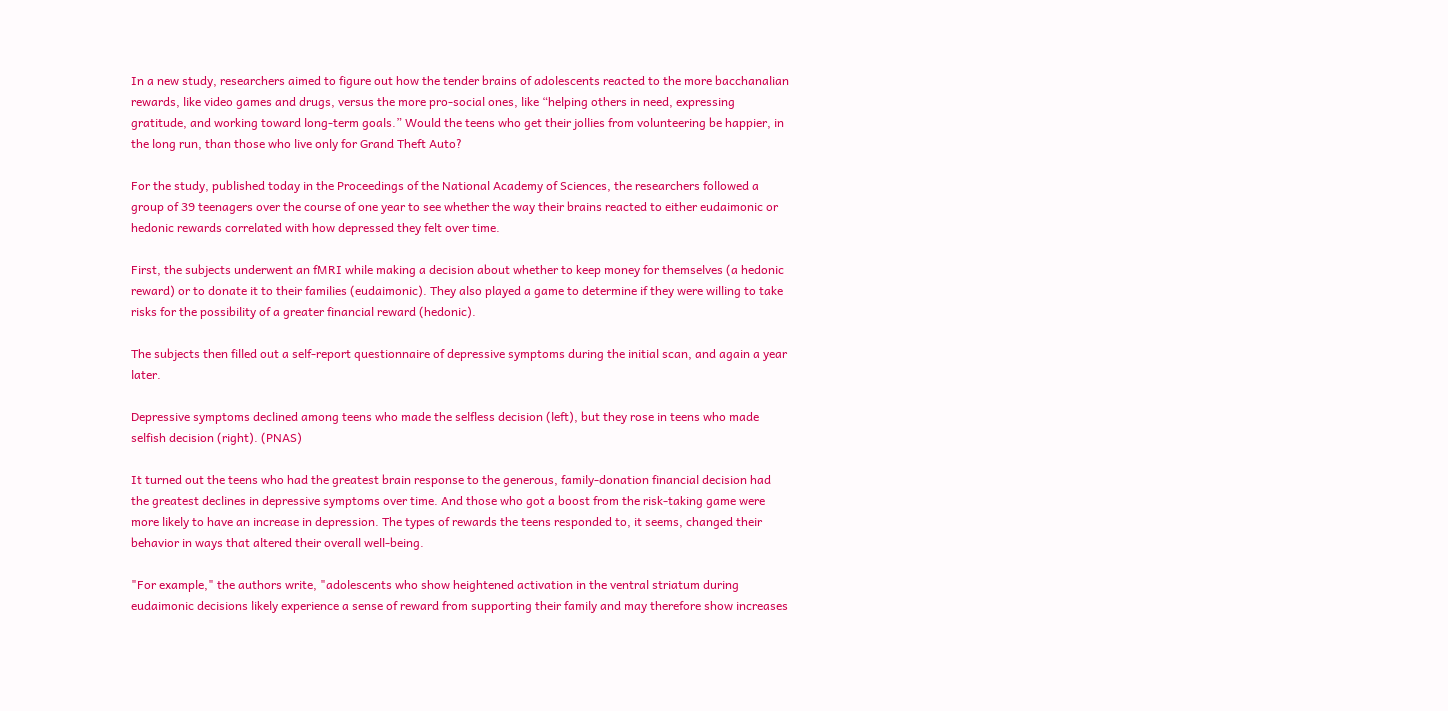In a new study, researchers aimed to figure out how the tender brains of adolescents reacted to the more bacchanalian rewards, like video games and drugs, versus the more pro-social ones, like “helping others in need, expressing gratitude, and working toward long-term goals.” Would the teens who get their jollies from volunteering be happier, in the long run, than those who live only for Grand Theft Auto?

For the study, published today in the Proceedings of the National Academy of Sciences, the researchers followed a group of 39 teenagers over the course of one year to see whether the way their brains reacted to either eudaimonic or hedonic rewards correlated with how depressed they felt over time.

First, the subjects underwent an fMRI while making a decision about whether to keep money for themselves (a hedonic reward) or to donate it to their families (eudaimonic). They also played a game to determine if they were willing to take risks for the possibility of a greater financial reward (hedonic).

The subjects then filled out a self-report questionnaire of depressive symptoms during the initial scan, and again a year later.

Depressive symptoms declined among teens who made the selfless decision (left), but they rose in teens who made selfish decision (right). (PNAS)

It turned out the teens who had the greatest brain response to the generous, family-donation financial decision had the greatest declines in depressive symptoms over time. And those who got a boost from the risk-taking game were more likely to have an increase in depression. The types of rewards the teens responded to, it seems, changed their behavior in ways that altered their overall well-being.

"For example," the authors write, "adolescents who show heightened activation in the ventral striatum during eudaimonic decisions likely experience a sense of reward from supporting their family and may therefore show increases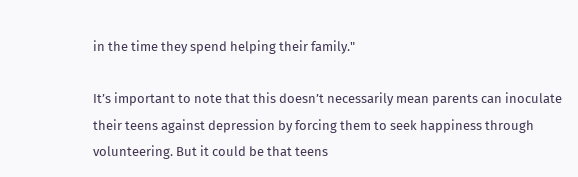in the time they spend helping their family."

It’s important to note that this doesn’t necessarily mean parents can inoculate their teens against depression by forcing them to seek happiness through volunteering. But it could be that teens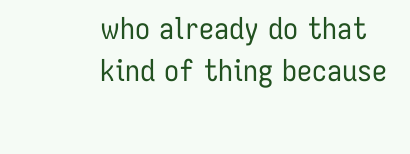who already do that kind of thing because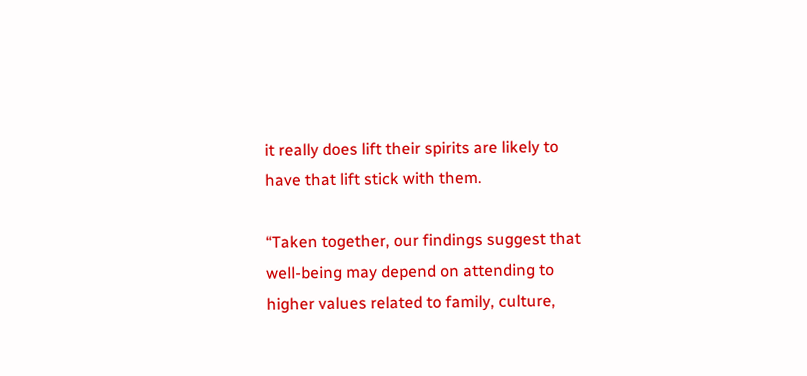it really does lift their spirits are likely to have that lift stick with them.

“Taken together, our findings suggest that well-being may depend on attending to higher values related to family, culture,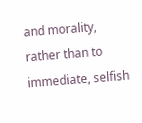and morality, rather than to immediate, selfish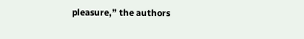pleasure,” the authors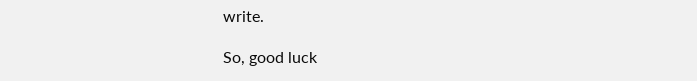write.

So, good luck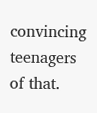convincing teenagers of that.